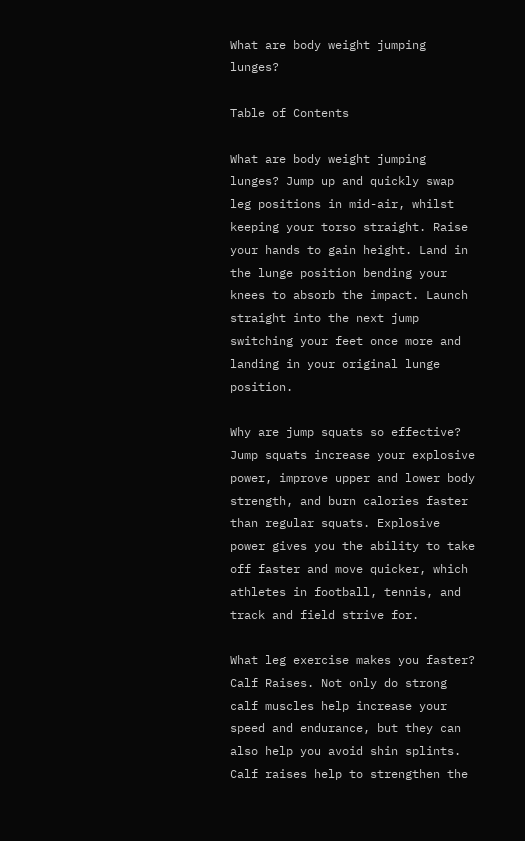What are body weight jumping lunges?

Table of Contents

What are body weight jumping lunges? Jump up and quickly swap leg positions in mid-air, whilst keeping your torso straight. Raise your hands to gain height. Land in the lunge position bending your knees to absorb the impact. Launch straight into the next jump switching your feet once more and landing in your original lunge position.

Why are jump squats so effective? Jump squats increase your explosive power, improve upper and lower body strength, and burn calories faster than regular squats. Explosive power gives you the ability to take off faster and move quicker, which athletes in football, tennis, and track and field strive for.

What leg exercise makes you faster? Calf Raises. Not only do strong calf muscles help increase your speed and endurance, but they can also help you avoid shin splints. Calf raises help to strengthen the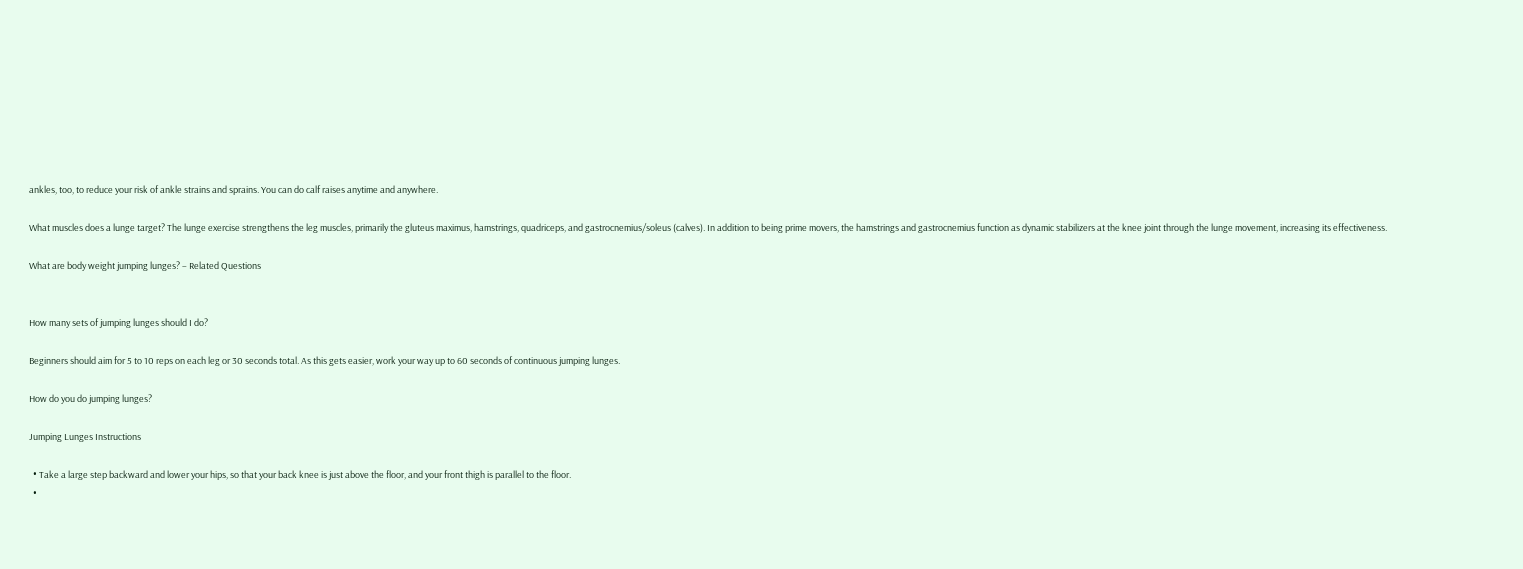ankles, too, to reduce your risk of ankle strains and sprains. You can do calf raises anytime and anywhere.

What muscles does a lunge target? The lunge exercise strengthens the leg muscles, primarily the gluteus maximus, hamstrings, quadriceps, and gastrocnemius/soleus (calves). In addition to being prime movers, the hamstrings and gastrocnemius function as dynamic stabilizers at the knee joint through the lunge movement, increasing its effectiveness.

What are body weight jumping lunges? – Related Questions


How many sets of jumping lunges should I do?

Beginners should aim for 5 to 10 reps on each leg or 30 seconds total. As this gets easier, work your way up to 60 seconds of continuous jumping lunges.

How do you do jumping lunges?

Jumping Lunges Instructions

  • Take a large step backward and lower your hips, so that your back knee is just above the floor, and your front thigh is parallel to the floor.
  •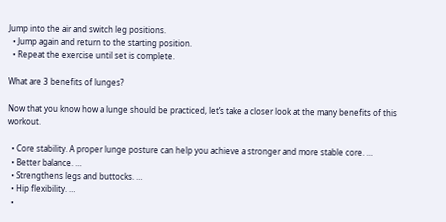Jump into the air and switch leg positions.
  • Jump again and return to the starting position.
  • Repeat the exercise until set is complete.

What are 3 benefits of lunges?

Now that you know how a lunge should be practiced, let’s take a closer look at the many benefits of this workout.

  • Core stability. A proper lunge posture can help you achieve a stronger and more stable core. …
  • Better balance. …
  • Strengthens legs and buttocks. …
  • Hip flexibility. …
  •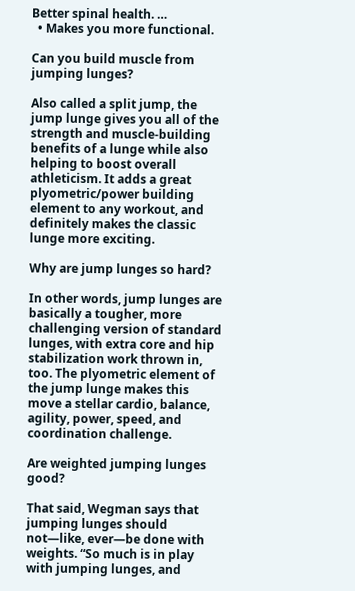Better spinal health. …
  • Makes you more functional.

Can you build muscle from jumping lunges?

Also called a split jump, the jump lunge gives you all of the strength and muscle-building benefits of a lunge while also helping to boost overall athleticism. It adds a great plyometric/power building element to any workout, and definitely makes the classic lunge more exciting.

Why are jump lunges so hard?

In other words, jump lunges are basically a tougher, more challenging version of standard lunges, with extra core and hip stabilization work thrown in, too. The plyometric element of the jump lunge makes this move a stellar cardio, balance, agility, power, speed, and coordination challenge.

Are weighted jumping lunges good?

That said, Wegman says that jumping lunges should not—like, ever—be done with weights. “So much is in play with jumping lunges, and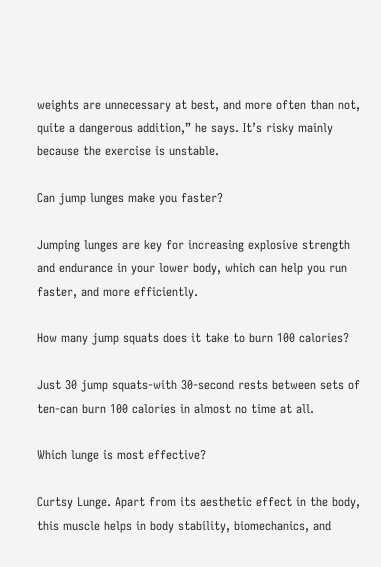weights are unnecessary at best, and more often than not, quite a dangerous addition,” he says. It’s risky mainly because the exercise is unstable.

Can jump lunges make you faster?

Jumping lunges are key for increasing explosive strength and endurance in your lower body, which can help you run faster, and more efficiently.

How many jump squats does it take to burn 100 calories?

Just 30 jump squats-with 30-second rests between sets of ten-can burn 100 calories in almost no time at all.

Which lunge is most effective?

Curtsy Lunge. Apart from its aesthetic effect in the body, this muscle helps in body stability, biomechanics, and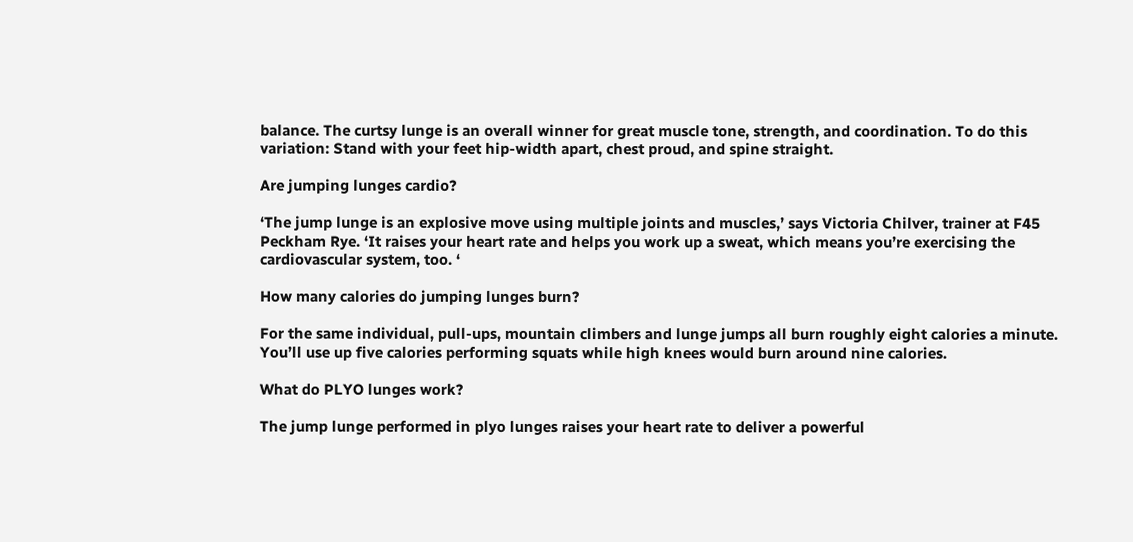balance. The curtsy lunge is an overall winner for great muscle tone, strength, and coordination. To do this variation: Stand with your feet hip-width apart, chest proud, and spine straight.

Are jumping lunges cardio?

‘The jump lunge is an explosive move using multiple joints and muscles,’ says Victoria Chilver, trainer at F45 Peckham Rye. ‘It raises your heart rate and helps you work up a sweat, which means you’re exercising the cardiovascular system, too. ‘

How many calories do jumping lunges burn?

For the same individual, pull-ups, mountain climbers and lunge jumps all burn roughly eight calories a minute. You’ll use up five calories performing squats while high knees would burn around nine calories.

What do PLYO lunges work?

The jump lunge performed in plyo lunges raises your heart rate to deliver a powerful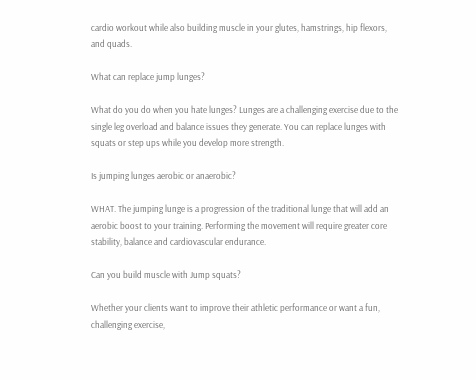cardio workout while also building muscle in your glutes, hamstrings, hip flexors, and quads.

What can replace jump lunges?

What do you do when you hate lunges? Lunges are a challenging exercise due to the single leg overload and balance issues they generate. You can replace lunges with squats or step ups while you develop more strength.

Is jumping lunges aerobic or anaerobic?

WHAT. The jumping lunge is a progression of the traditional lunge that will add an aerobic boost to your training. Performing the movement will require greater core stability, balance and cardiovascular endurance.

Can you build muscle with Jump squats?

Whether your clients want to improve their athletic performance or want a fun, challenging exercise,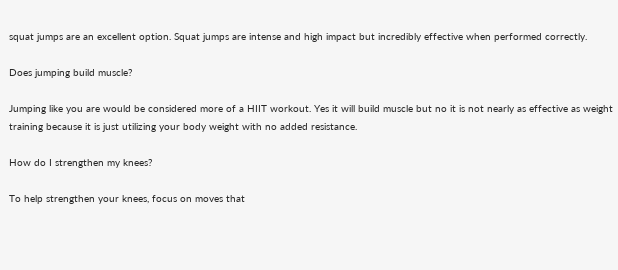squat jumps are an excellent option. Squat jumps are intense and high impact but incredibly effective when performed correctly.

Does jumping build muscle?

Jumping like you are would be considered more of a HIIT workout. Yes it will build muscle but no it is not nearly as effective as weight training because it is just utilizing your body weight with no added resistance.

How do I strengthen my knees?

To help strengthen your knees, focus on moves that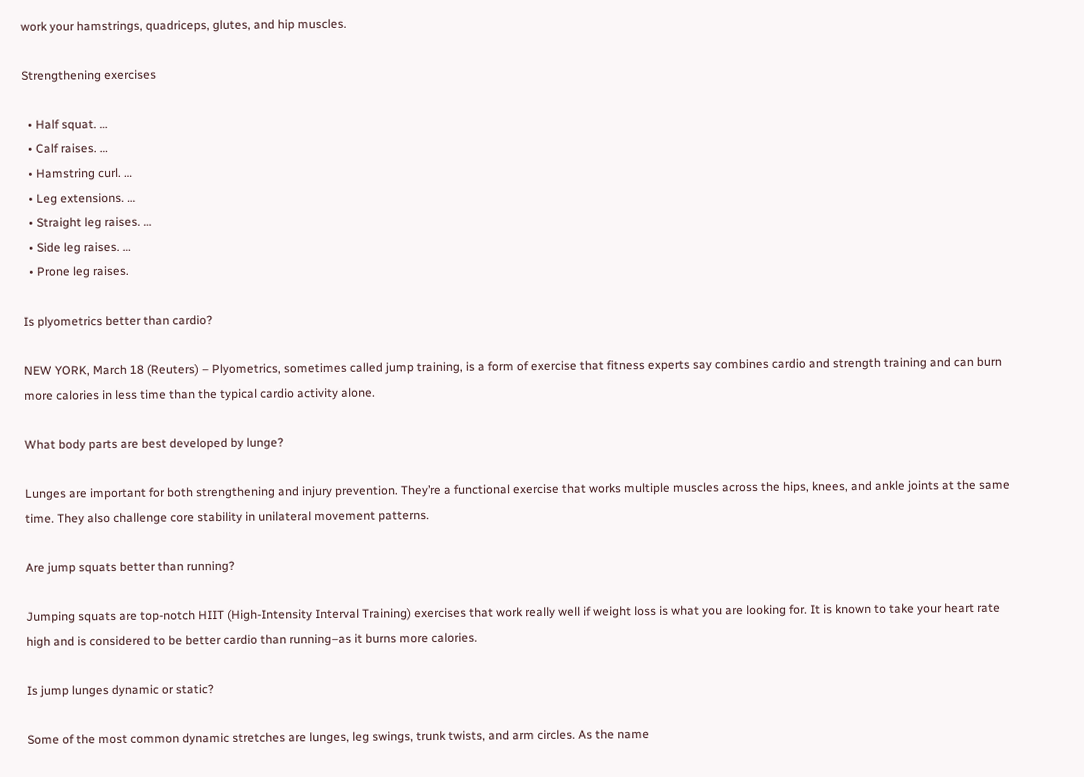work your hamstrings, quadriceps, glutes, and hip muscles.

Strengthening exercises

  • Half squat. …
  • Calf raises. …
  • Hamstring curl. …
  • Leg extensions. …
  • Straight leg raises. …
  • Side leg raises. …
  • Prone leg raises.

Is plyometrics better than cardio?

NEW YORK, March 18 (Reuters) – Plyometrics, sometimes called jump training, is a form of exercise that fitness experts say combines cardio and strength training and can burn more calories in less time than the typical cardio activity alone.

What body parts are best developed by lunge?

Lunges are important for both strengthening and injury prevention. They’re a functional exercise that works multiple muscles across the hips, knees, and ankle joints at the same time. They also challenge core stability in unilateral movement patterns.

Are jump squats better than running?

Jumping squats are top-notch HIIT (High-Intensity Interval Training) exercises that work really well if weight loss is what you are looking for. It is known to take your heart rate high and is considered to be better cardio than running–as it burns more calories.

Is jump lunges dynamic or static?

Some of the most common dynamic stretches are lunges, leg swings, trunk twists, and arm circles. As the name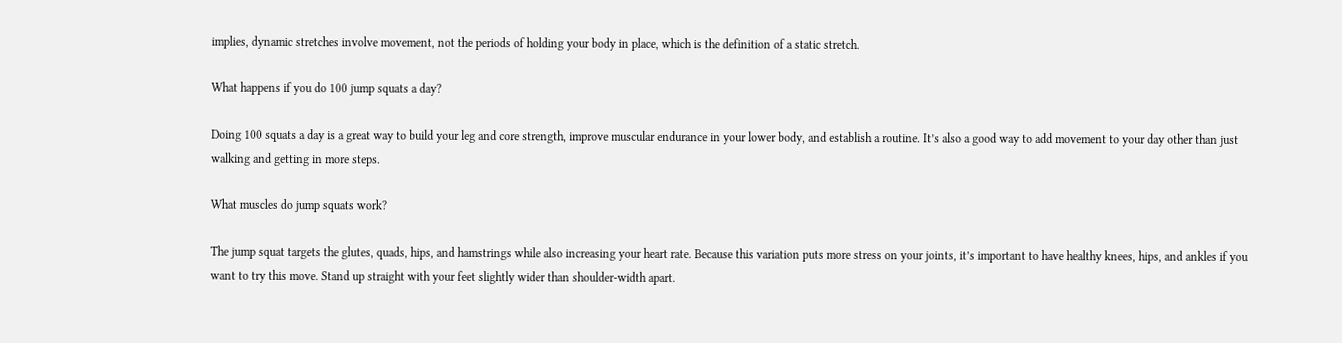implies, dynamic stretches involve movement, not the periods of holding your body in place, which is the definition of a static stretch.

What happens if you do 100 jump squats a day?

Doing 100 squats a day is a great way to build your leg and core strength, improve muscular endurance in your lower body, and establish a routine. It’s also a good way to add movement to your day other than just walking and getting in more steps.

What muscles do jump squats work?

The jump squat targets the glutes, quads, hips, and hamstrings while also increasing your heart rate. Because this variation puts more stress on your joints, it’s important to have healthy knees, hips, and ankles if you want to try this move. Stand up straight with your feet slightly wider than shoulder-width apart.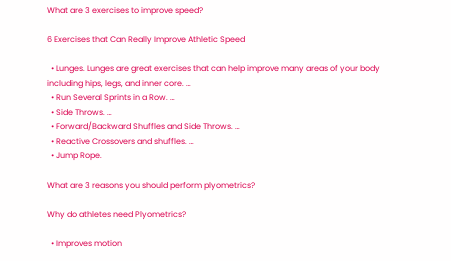What are 3 exercises to improve speed?

6 Exercises that Can Really Improve Athletic Speed

  • Lunges. Lunges are great exercises that can help improve many areas of your body including hips, legs, and inner core. …
  • Run Several Sprints in a Row. …
  • Side Throws. …
  • Forward/Backward Shuffles and Side Throws. …
  • Reactive Crossovers and shuffles. …
  • Jump Rope.

What are 3 reasons you should perform plyometrics?

Why do athletes need Plyometrics?

  • Improves motion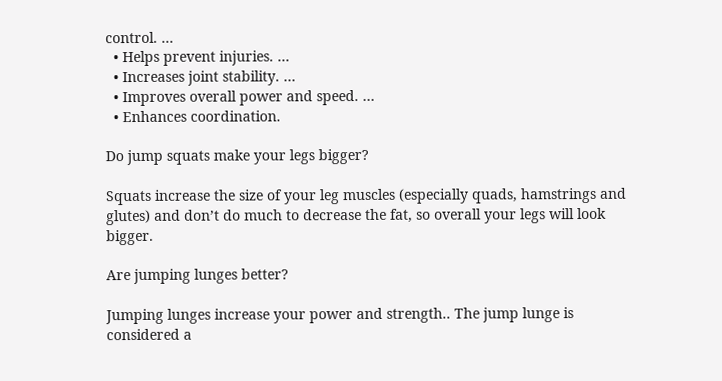control. …
  • Helps prevent injuries. …
  • Increases joint stability. …
  • Improves overall power and speed. …
  • Enhances coordination.

Do jump squats make your legs bigger?

Squats increase the size of your leg muscles (especially quads, hamstrings and glutes) and don’t do much to decrease the fat, so overall your legs will look bigger.

Are jumping lunges better?

Jumping lunges increase your power and strength.. The jump lunge is considered a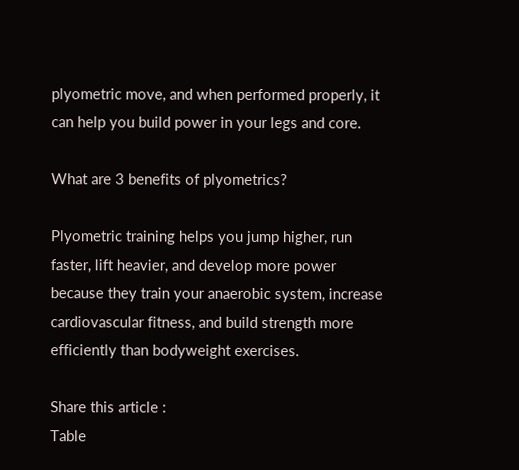plyometric move, and when performed properly, it can help you build power in your legs and core.

What are 3 benefits of plyometrics?

Plyometric training helps you jump higher, run faster, lift heavier, and develop more power because they train your anaerobic system, increase cardiovascular fitness, and build strength more efficiently than bodyweight exercises.

Share this article :
Table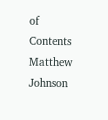of Contents
Matthew Johnson